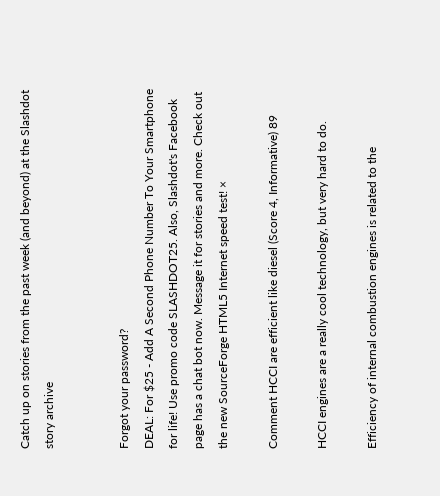Catch up on stories from the past week (and beyond) at the Slashdot story archive


Forgot your password?
DEAL: For $25 - Add A Second Phone Number To Your Smartphone for life! Use promo code SLASHDOT25. Also, Slashdot's Facebook page has a chat bot now. Message it for stories and more. Check out the new SourceForge HTML5 Internet speed test! ×

Comment HCCI are efficient like diesel (Score 4, Informative) 89

HCCI engines are a really cool technology, but very hard to do.

Efficiency of internal combustion engines is related to the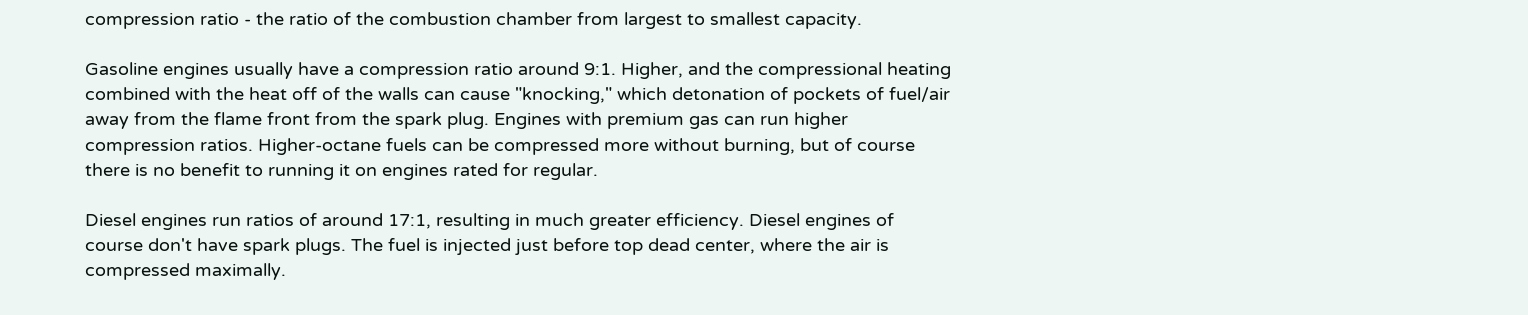compression ratio - the ratio of the combustion chamber from largest to smallest capacity.

Gasoline engines usually have a compression ratio around 9:1. Higher, and the compressional heating combined with the heat off of the walls can cause "knocking," which detonation of pockets of fuel/air away from the flame front from the spark plug. Engines with premium gas can run higher compression ratios. Higher-octane fuels can be compressed more without burning, but of course there is no benefit to running it on engines rated for regular.

Diesel engines run ratios of around 17:1, resulting in much greater efficiency. Diesel engines of course don't have spark plugs. The fuel is injected just before top dead center, where the air is compressed maximally.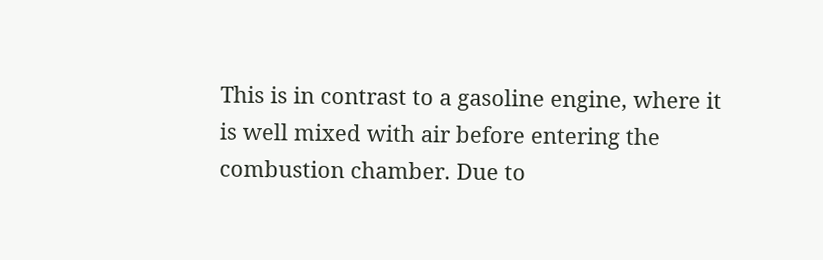This is in contrast to a gasoline engine, where it is well mixed with air before entering the combustion chamber. Due to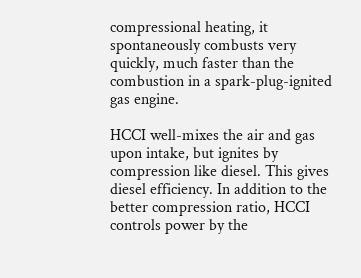compressional heating, it spontaneously combusts very quickly, much faster than the combustion in a spark-plug-ignited gas engine.

HCCI well-mixes the air and gas upon intake, but ignites by compression like diesel. This gives diesel efficiency. In addition to the better compression ratio, HCCI controls power by the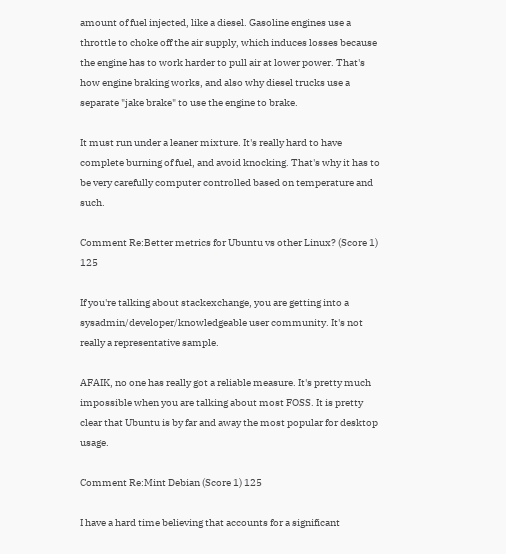amount of fuel injected, like a diesel. Gasoline engines use a throttle to choke off the air supply, which induces losses because the engine has to work harder to pull air at lower power. That's how engine braking works, and also why diesel trucks use a separate "jake brake" to use the engine to brake.

It must run under a leaner mixture. It's really hard to have complete burning of fuel, and avoid knocking. That's why it has to be very carefully computer controlled based on temperature and such.

Comment Re:Better metrics for Ubuntu vs other Linux? (Score 1) 125

If you're talking about stackexchange, you are getting into a sysadmin/developer/knowledgeable user community. It's not really a representative sample.

AFAIK, no one has really got a reliable measure. It's pretty much impossible when you are talking about most FOSS. It is pretty clear that Ubuntu is by far and away the most popular for desktop usage.

Comment Re:Mint Debian (Score 1) 125

I have a hard time believing that accounts for a significant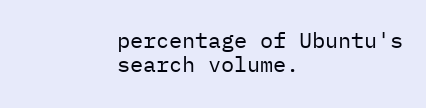percentage of Ubuntu's search volume.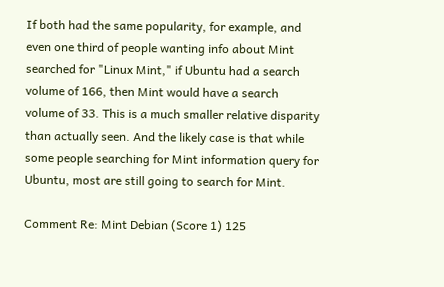If both had the same popularity, for example, and even one third of people wanting info about Mint searched for "Linux Mint," if Ubuntu had a search volume of 166, then Mint would have a search volume of 33. This is a much smaller relative disparity than actually seen. And the likely case is that while some people searching for Mint information query for Ubuntu, most are still going to search for Mint.

Comment Re: Mint Debian (Score 1) 125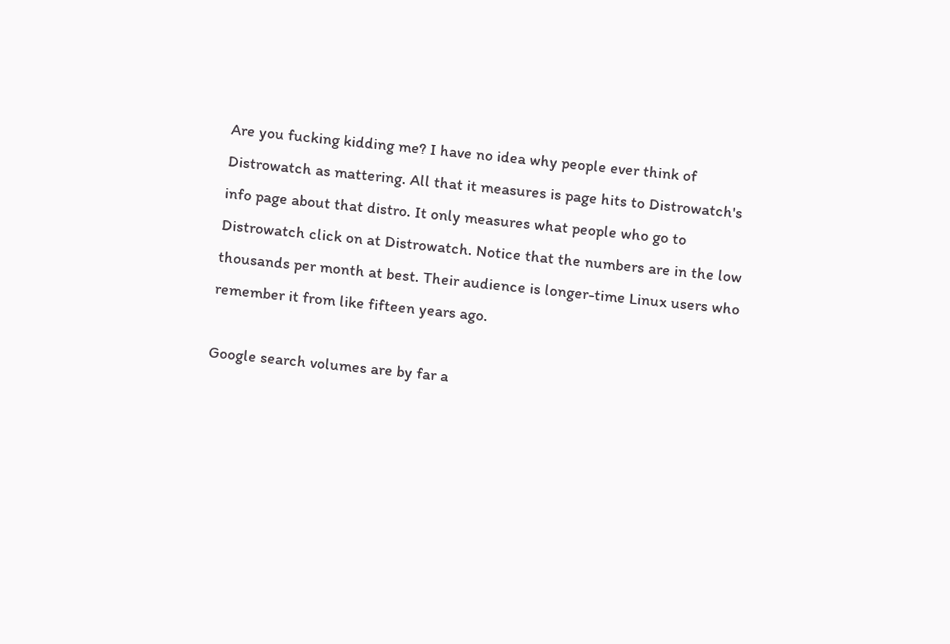Are you fucking kidding me? I have no idea why people ever think of Distrowatch as mattering. All that it measures is page hits to Distrowatch's info page about that distro. It only measures what people who go to Distrowatch click on at Distrowatch. Notice that the numbers are in the low thousands per month at best. Their audience is longer-time Linux users who remember it from like fifteen years ago.

Google search volumes are by far a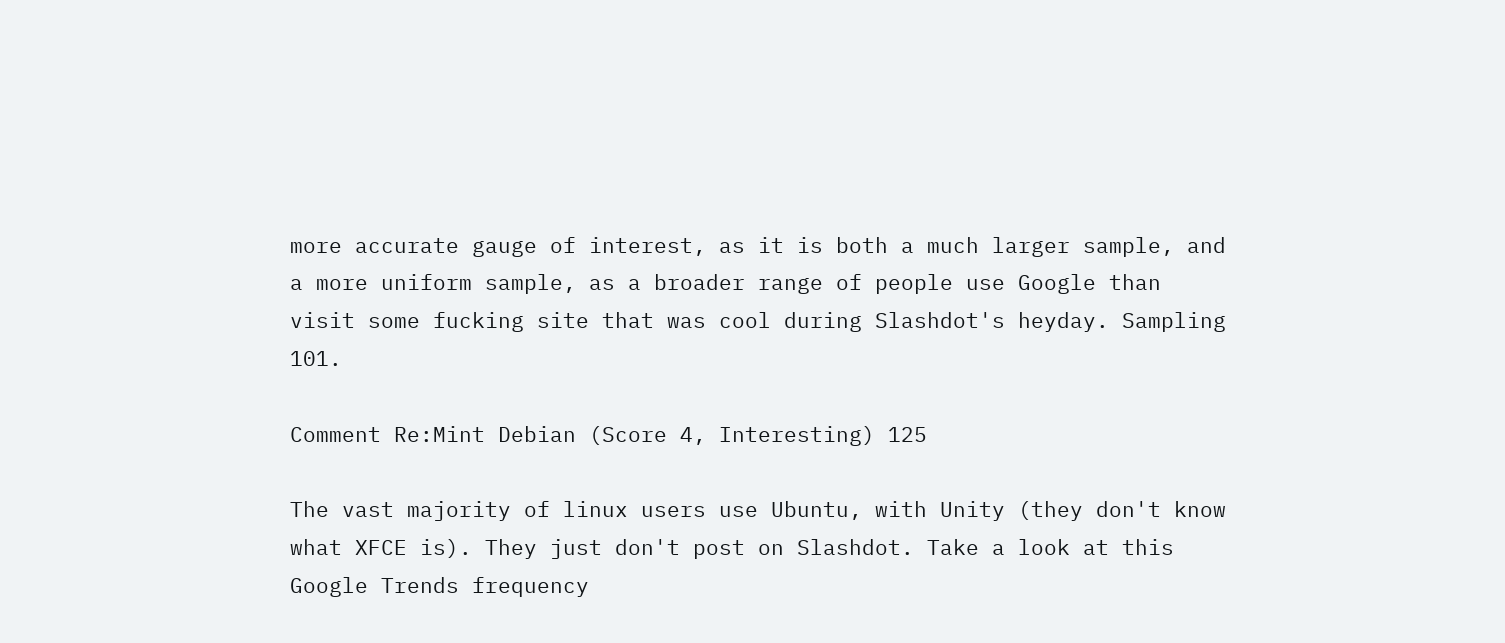more accurate gauge of interest, as it is both a much larger sample, and a more uniform sample, as a broader range of people use Google than visit some fucking site that was cool during Slashdot's heyday. Sampling 101.

Comment Re:Mint Debian (Score 4, Interesting) 125

The vast majority of linux users use Ubuntu, with Unity (they don't know what XFCE is). They just don't post on Slashdot. Take a look at this Google Trends frequency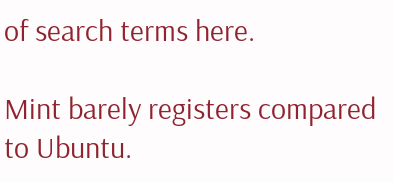of search terms here.

Mint barely registers compared to Ubuntu.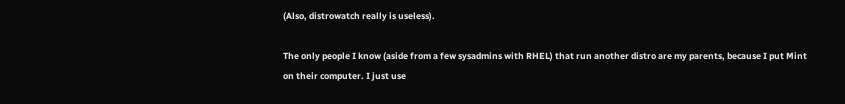(Also, distrowatch really is useless).

The only people I know (aside from a few sysadmins with RHEL) that run another distro are my parents, because I put Mint on their computer. I just use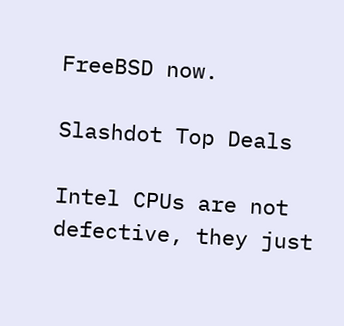FreeBSD now.

Slashdot Top Deals

Intel CPUs are not defective, they just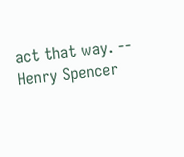act that way. -- Henry Spencer